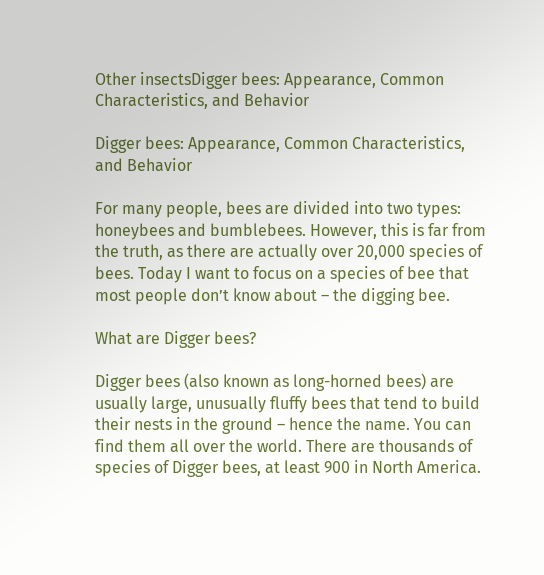Other insectsDigger bees: Appearance, Common Characteristics, and Behavior

Digger bees: Appearance, Common Characteristics, and Behavior

For many people, bees are divided into two types: honeybees and bumblebees. However, this is far from the truth, as there are actually over 20,000 species of bees. Today I want to focus on a species of bee that most people don’t know about – the digging bee.

What are Digger bees?

Digger bees (also known as long-horned bees) are usually large, unusually fluffy bees that tend to build their nests in the ground – hence the name. You can find them all over the world. There are thousands of species of Digger bees, at least 900 in North America.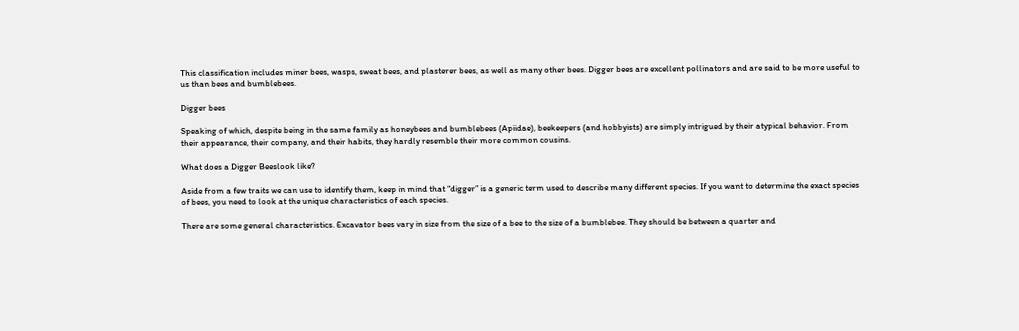This classification includes miner bees, wasps, sweat bees, and plasterer bees, as well as many other bees. Digger bees are excellent pollinators and are said to be more useful to us than bees and bumblebees.

Digger bees

Speaking of which, despite being in the same family as honeybees and bumblebees (Apiidae), beekeepers (and hobbyists) are simply intrigued by their atypical behavior. From their appearance, their company, and their habits, they hardly resemble their more common cousins.

What does a Digger Beeslook like?

Aside from a few traits we can use to identify them, keep in mind that “digger” is a generic term used to describe many different species. If you want to determine the exact species of bees, you need to look at the unique characteristics of each species.

There are some general characteristics. Excavator bees vary in size from the size of a bee to the size of a bumblebee. They should be between a quarter and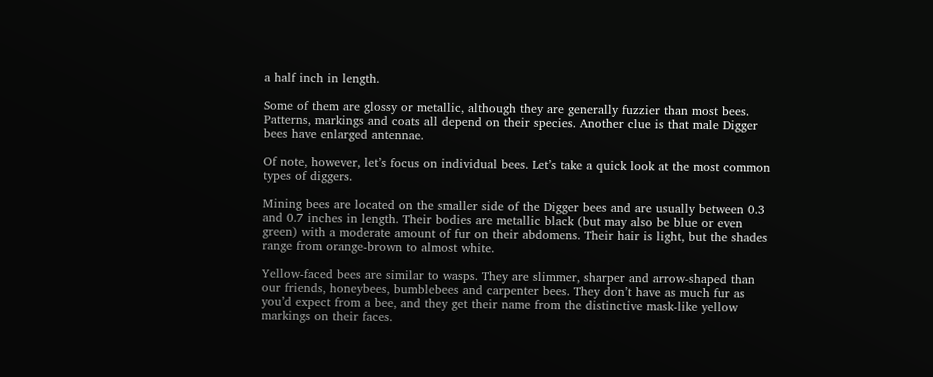a half inch in length.

Some of them are glossy or metallic, although they are generally fuzzier than most bees. Patterns, markings and coats all depend on their species. Another clue is that male Digger bees have enlarged antennae.

Of note, however, let’s focus on individual bees. Let’s take a quick look at the most common types of diggers.

Mining bees are located on the smaller side of the Digger bees and are usually between 0.3 and 0.7 inches in length. Their bodies are metallic black (but may also be blue or even green) with a moderate amount of fur on their abdomens. Their hair is light, but the shades range from orange-brown to almost white.

Yellow-faced bees are similar to wasps. They are slimmer, sharper and arrow-shaped than our friends, honeybees, bumblebees and carpenter bees. They don’t have as much fur as you’d expect from a bee, and they get their name from the distinctive mask-like yellow markings on their faces.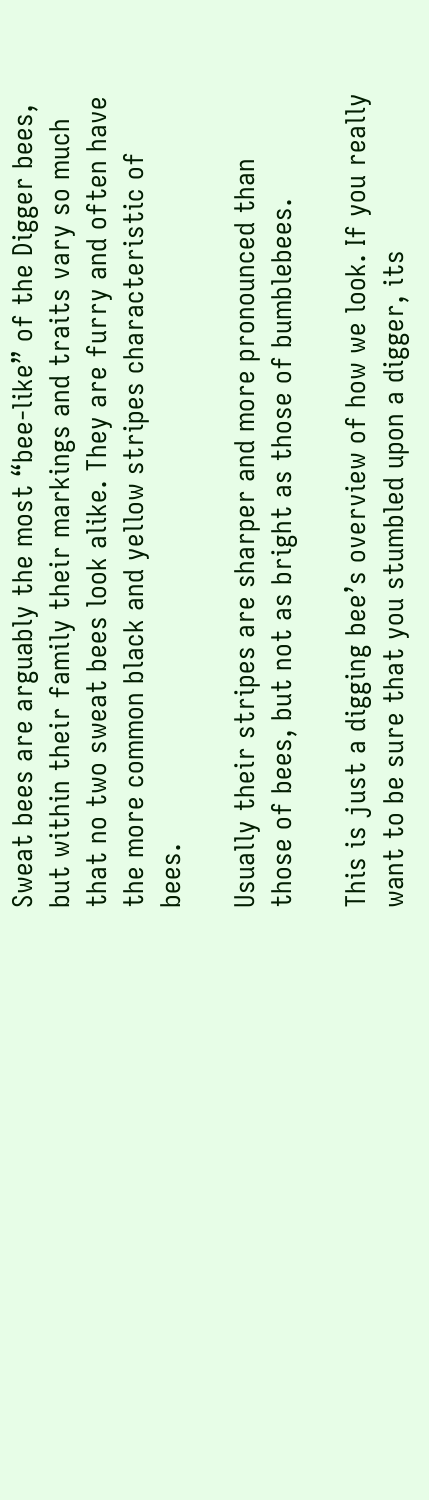Sweat bees are arguably the most “bee-like” of the Digger bees, but within their family their markings and traits vary so much that no two sweat bees look alike. They are furry and often have the more common black and yellow stripes characteristic of bees.

Usually their stripes are sharper and more pronounced than those of bees, but not as bright as those of bumblebees.

This is just a digging bee’s overview of how we look. If you really want to be sure that you stumbled upon a digger, its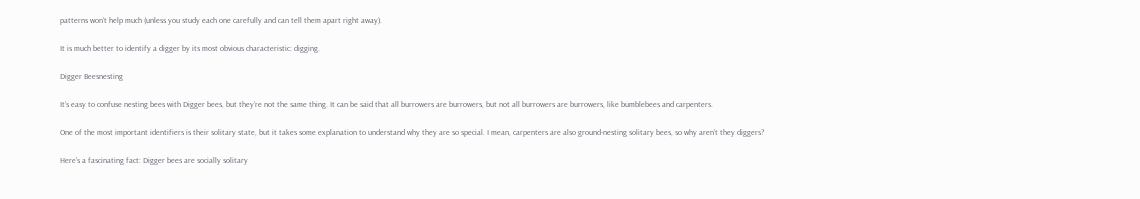patterns won’t help much (unless you study each one carefully and can tell them apart right away).

It is much better to identify a digger by its most obvious characteristic: digging.

Digger Beesnesting

It’s easy to confuse nesting bees with Digger bees, but they’re not the same thing. It can be said that all burrowers are burrowers, but not all burrowers are burrowers, like bumblebees and carpenters.

One of the most important identifiers is their solitary state, but it takes some explanation to understand why they are so special. I mean, carpenters are also ground-nesting solitary bees, so why aren’t they diggers?

Here’s a fascinating fact: Digger bees are socially solitary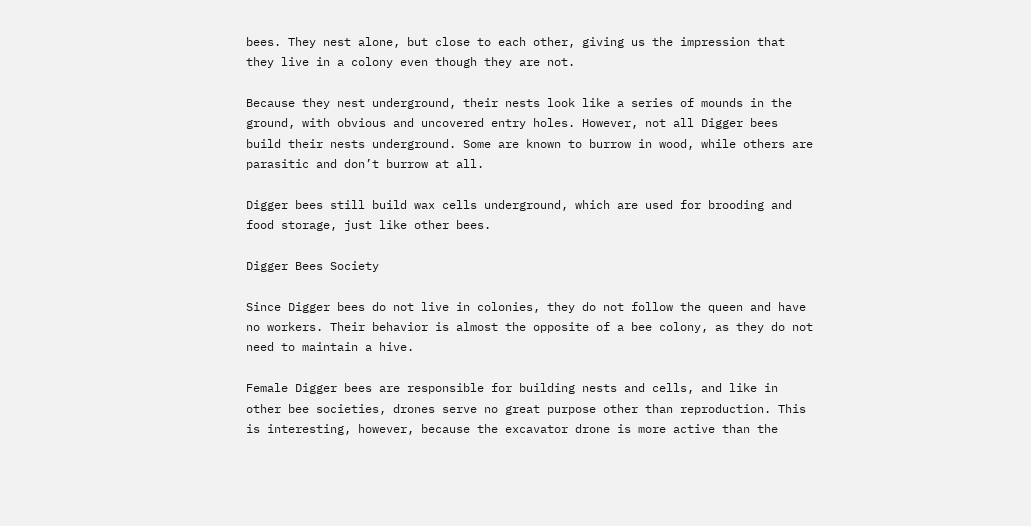bees. They nest alone, but close to each other, giving us the impression that they live in a colony even though they are not.

Because they nest underground, their nests look like a series of mounds in the ground, with obvious and uncovered entry holes. However, not all Digger bees build their nests underground. Some are known to burrow in wood, while others are parasitic and don’t burrow at all.

Digger bees still build wax cells underground, which are used for brooding and food storage, just like other bees.

Digger Bees Society

Since Digger bees do not live in colonies, they do not follow the queen and have no workers. Their behavior is almost the opposite of a bee colony, as they do not need to maintain a hive.

Female Digger bees are responsible for building nests and cells, and like in other bee societies, drones serve no great purpose other than reproduction. This is interesting, however, because the excavator drone is more active than the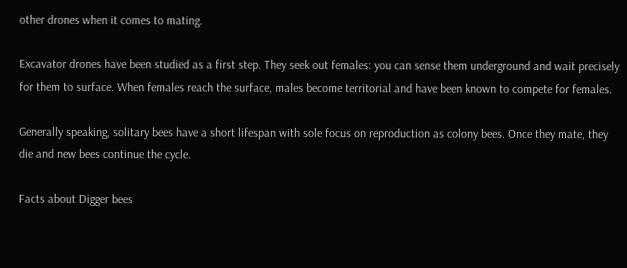other drones when it comes to mating.

Excavator drones have been studied as a first step. They seek out females: you can sense them underground and wait precisely for them to surface. When females reach the surface, males become territorial and have been known to compete for females.

Generally speaking, solitary bees have a short lifespan with sole focus on reproduction as colony bees. Once they mate, they die and new bees continue the cycle.

Facts about Digger bees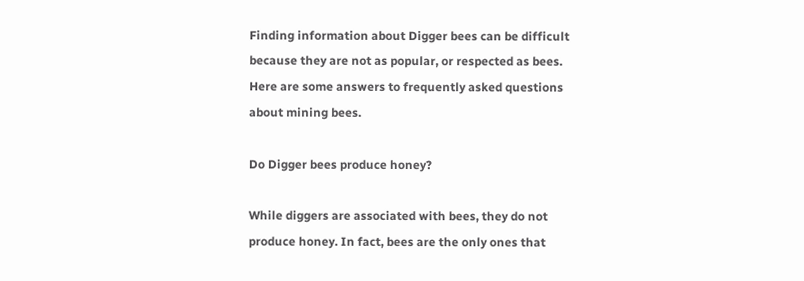Finding information about Digger bees can be difficult because they are not as popular, or respected as bees. Here are some answers to frequently asked questions about mining bees.

Do Digger bees produce honey?

While diggers are associated with bees, they do not produce honey. In fact, bees are the only ones that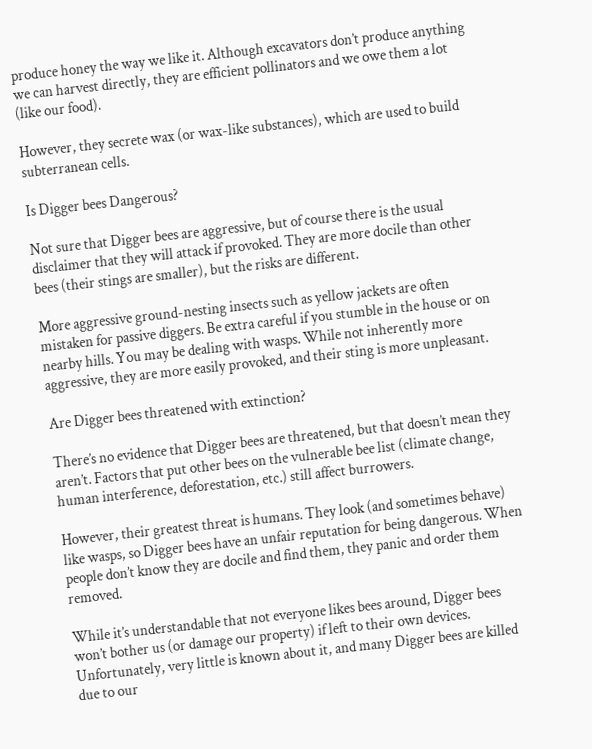produce honey the way we like it. Although excavators don’t produce anything we can harvest directly, they are efficient pollinators and we owe them a lot (like our food).

However, they secrete wax (or wax-like substances), which are used to build subterranean cells.

Is Digger bees Dangerous?

Not sure that Digger bees are aggressive, but of course there is the usual disclaimer that they will attack if provoked. They are more docile than other bees (their stings are smaller), but the risks are different.

More aggressive ground-nesting insects such as yellow jackets are often mistaken for passive diggers. Be extra careful if you stumble in the house or on nearby hills. You may be dealing with wasps. While not inherently more aggressive, they are more easily provoked, and their sting is more unpleasant.

Are Digger bees threatened with extinction?

There’s no evidence that Digger bees are threatened, but that doesn’t mean they aren’t. Factors that put other bees on the vulnerable bee list (climate change, human interference, deforestation, etc.) still affect burrowers.

However, their greatest threat is humans. They look (and sometimes behave) like wasps, so Digger bees have an unfair reputation for being dangerous. When people don’t know they are docile and find them, they panic and order them removed.

While it’s understandable that not everyone likes bees around, Digger bees won’t bother us (or damage our property) if left to their own devices. Unfortunately, very little is known about it, and many Digger bees are killed due to our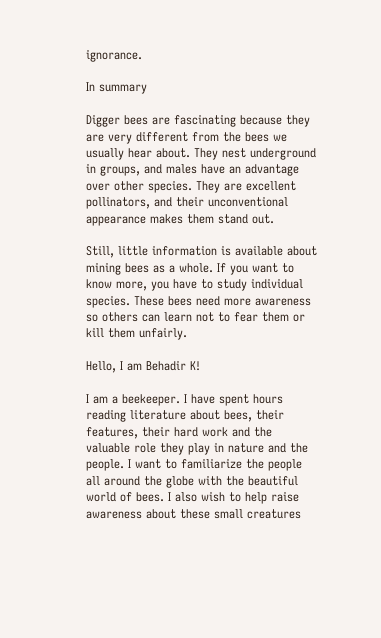ignorance.

In summary

Digger bees are fascinating because they are very different from the bees we usually hear about. They nest underground in groups, and males have an advantage over other species. They are excellent pollinators, and their unconventional appearance makes them stand out.

Still, little information is available about mining bees as a whole. If you want to know more, you have to study individual species. These bees need more awareness so others can learn not to fear them or kill them unfairly.

Hello, I am Behadir K!

I am a beekeeper. I have spent hours reading literature about bees, their features, their hard work and the valuable role they play in nature and the people. I want to familiarize the people all around the globe with the beautiful world of bees. I also wish to help raise awareness about these small creatures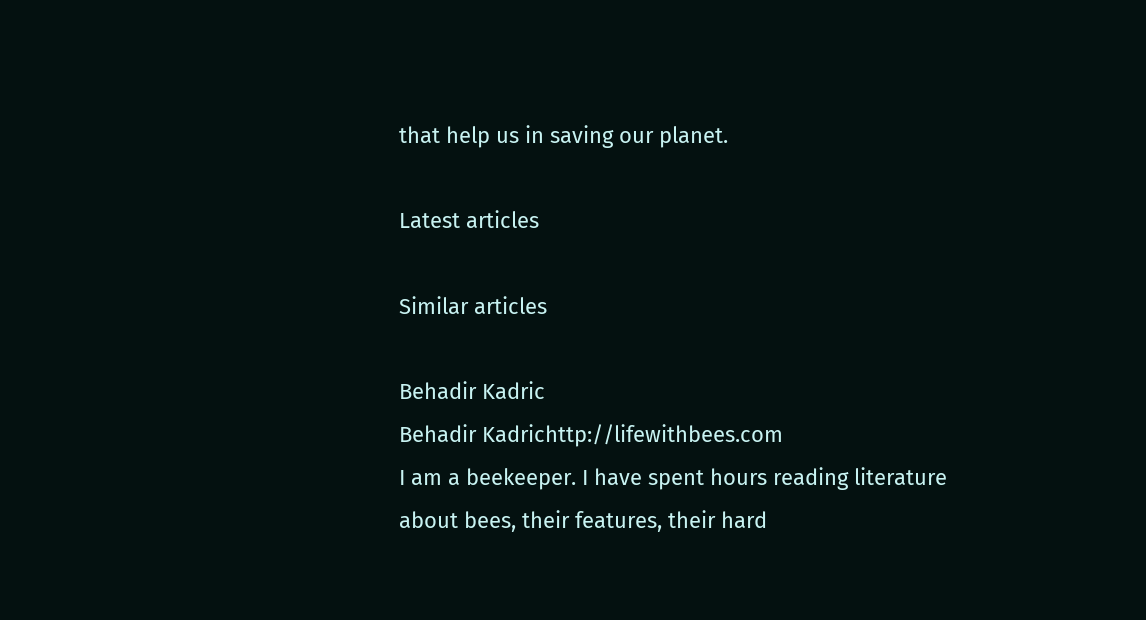that help us in saving our planet.

Latest articles

Similar articles

Behadir Kadric
Behadir Kadrichttp://lifewithbees.com
I am a beekeeper. I have spent hours reading literature about bees, their features, their hard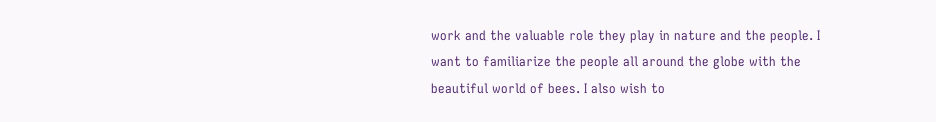work and the valuable role they play in nature and the people. I want to familiarize the people all around the globe with the beautiful world of bees. I also wish to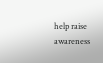help raise awareness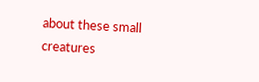about these small creatures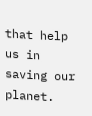that help us in saving our planet.